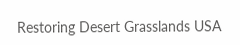Restoring Desert Grasslands USA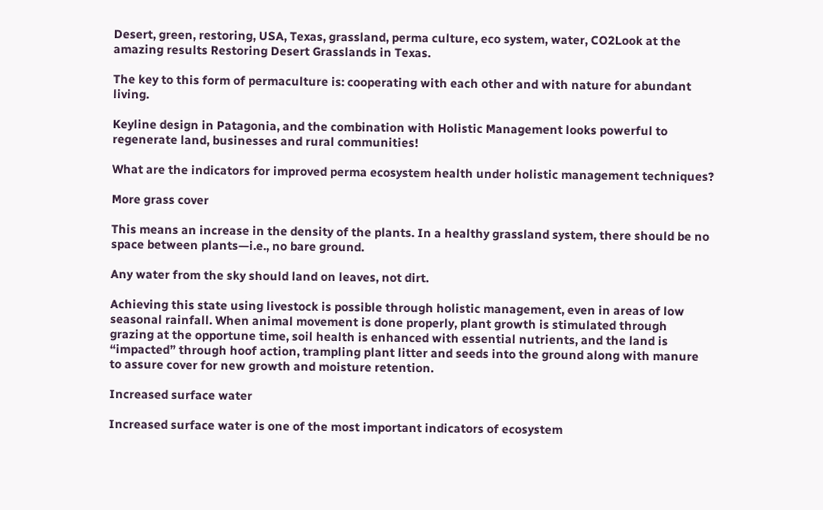Desert, green, restoring, USA, Texas, grassland, perma culture, eco system, water, CO2Look at the amazing results Restoring Desert Grasslands in Texas.

The key to this form of permaculture is: cooperating with each other and with nature for abundant living.

Keyline design in Patagonia, and the combination with Holistic Management looks powerful to regenerate land, businesses and rural communities!

What are the indicators for improved perma ecosystem health under holistic management techniques?

More grass cover

This means an increase in the density of the plants. In a healthy grassland system, there should be no space between plants—i.e., no bare ground.

Any water from the sky should land on leaves, not dirt.

Achieving this state using livestock is possible through holistic management, even in areas of low seasonal rainfall. When animal movement is done properly, plant growth is stimulated through grazing at the opportune time, soil health is enhanced with essential nutrients, and the land is “impacted” through hoof action, trampling plant litter and seeds into the ground along with manure to assure cover for new growth and moisture retention.

Increased surface water

Increased surface water is one of the most important indicators of ecosystem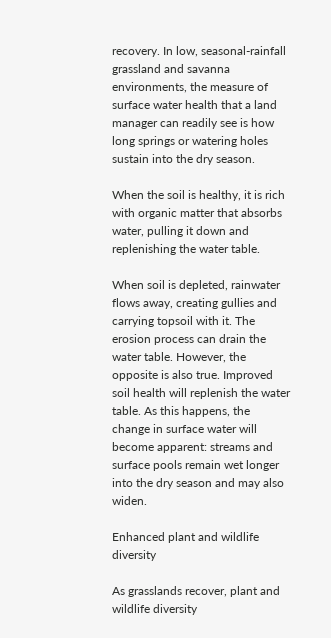recovery. In low, seasonal-rainfall grassland and savanna environments, the measure of surface water health that a land manager can readily see is how long springs or watering holes sustain into the dry season.

When the soil is healthy, it is rich with organic matter that absorbs water, pulling it down and replenishing the water table.

When soil is depleted, rainwater flows away, creating gullies and carrying topsoil with it. The erosion process can drain the water table. However, the opposite is also true. Improved soil health will replenish the water table. As this happens, the change in surface water will become apparent: streams and surface pools remain wet longer into the dry season and may also widen.

Enhanced plant and wildlife diversity

As grasslands recover, plant and wildlife diversity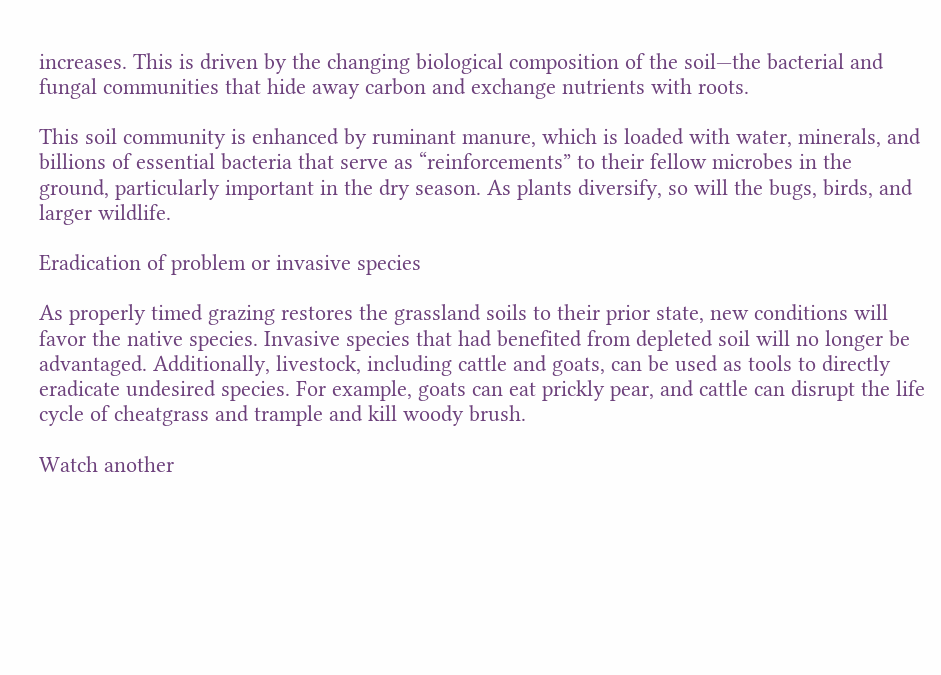increases. This is driven by the changing biological composition of the soil—the bacterial and fungal communities that hide away carbon and exchange nutrients with roots.

This soil community is enhanced by ruminant manure, which is loaded with water, minerals, and billions of essential bacteria that serve as “reinforcements” to their fellow microbes in the ground, particularly important in the dry season. As plants diversify, so will the bugs, birds, and larger wildlife.

Eradication of problem or invasive species

As properly timed grazing restores the grassland soils to their prior state, new conditions will favor the native species. Invasive species that had benefited from depleted soil will no longer be advantaged. Additionally, livestock, including cattle and goats, can be used as tools to directly eradicate undesired species. For example, goats can eat prickly pear, and cattle can disrupt the life cycle of cheatgrass and trample and kill woody brush.

Watch another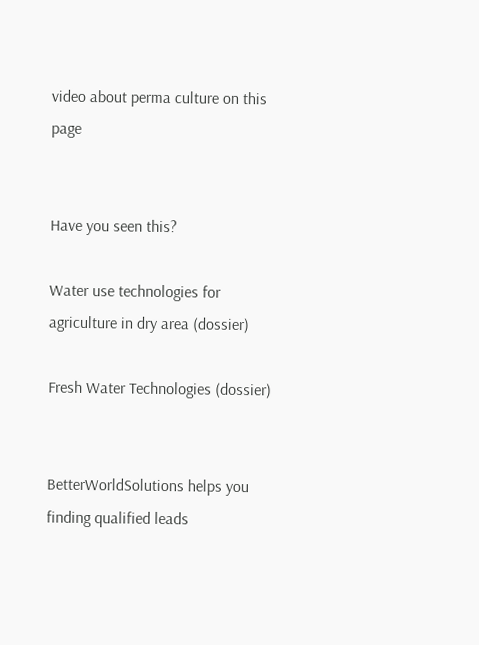video about perma culture on this page


Have you seen this?

Water use technologies for agriculture in dry area (dossier)

Fresh Water Technologies (dossier)


BetterWorldSolutions helps you finding qualified leads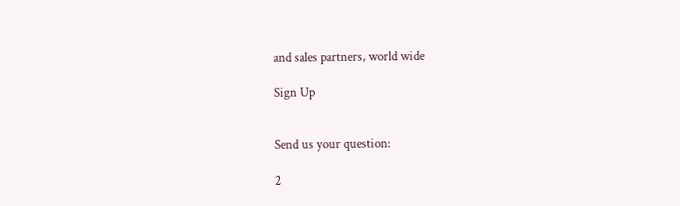and sales partners, world wide

Sign Up


Send us your question:

2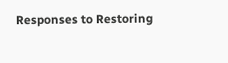Responses to Restoring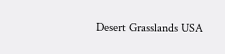Desert Grasslands USA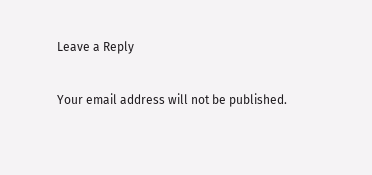Leave a Reply

Your email address will not be published.